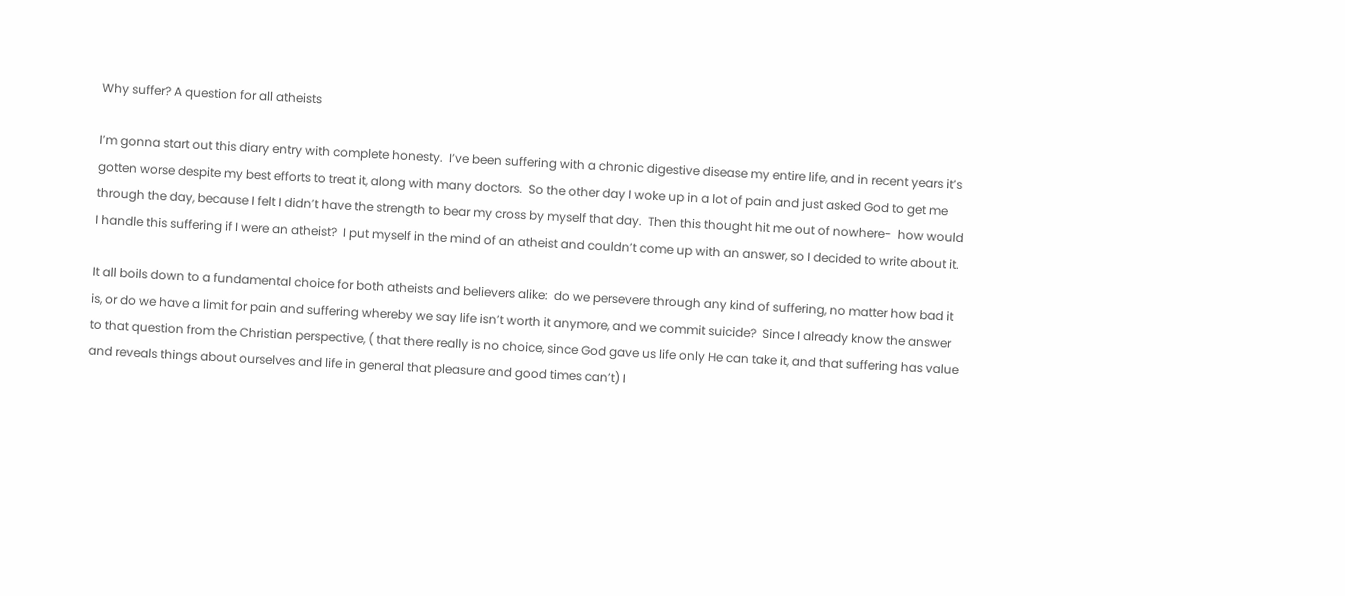Why suffer? A question for all atheists

I’m gonna start out this diary entry with complete honesty.  I’ve been suffering with a chronic digestive disease my entire life, and in recent years it’s gotten worse despite my best efforts to treat it, along with many doctors.  So the other day I woke up in a lot of pain and just asked God to get me through the day, because I felt I didn’t have the strength to bear my cross by myself that day.  Then this thought hit me out of nowhere-  how would I handle this suffering if I were an atheist?  I put myself in the mind of an atheist and couldn’t come up with an answer, so I decided to write about it.

It all boils down to a fundamental choice for both atheists and believers alike:  do we persevere through any kind of suffering, no matter how bad it is, or do we have a limit for pain and suffering whereby we say life isn’t worth it anymore, and we commit suicide?  Since I already know the answer to that question from the Christian perspective, ( that there really is no choice, since God gave us life only He can take it, and that suffering has value and reveals things about ourselves and life in general that pleasure and good times can’t) I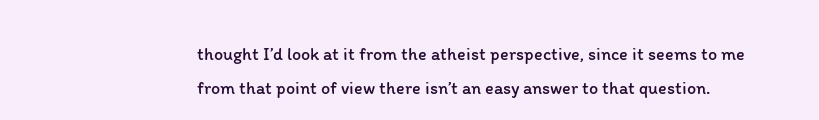thought I’d look at it from the atheist perspective, since it seems to me from that point of view there isn’t an easy answer to that question.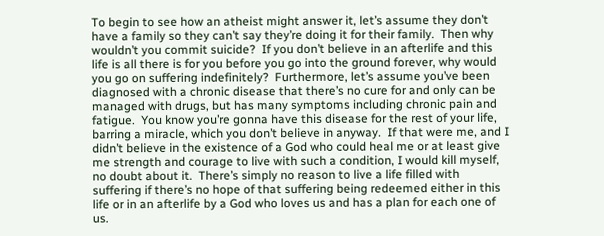To begin to see how an atheist might answer it, let’s assume they don’t have a family so they can’t say they’re doing it for their family.  Then why wouldn’t you commit suicide?  If you don’t believe in an afterlife and this life is all there is for you before you go into the ground forever, why would you go on suffering indefinitely?  Furthermore, let’s assume you’ve been diagnosed with a chronic disease that there’s no cure for and only can be managed with drugs, but has many symptoms including chronic pain and fatigue.  You know you’re gonna have this disease for the rest of your life, barring a miracle, which you don’t believe in anyway.  If that were me, and I didn’t believe in the existence of a God who could heal me or at least give me strength and courage to live with such a condition, I would kill myself, no doubt about it.  There’s simply no reason to live a life filled with suffering if there’s no hope of that suffering being redeemed either in this life or in an afterlife by a God who loves us and has a plan for each one of us.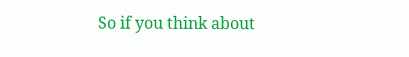So if you think about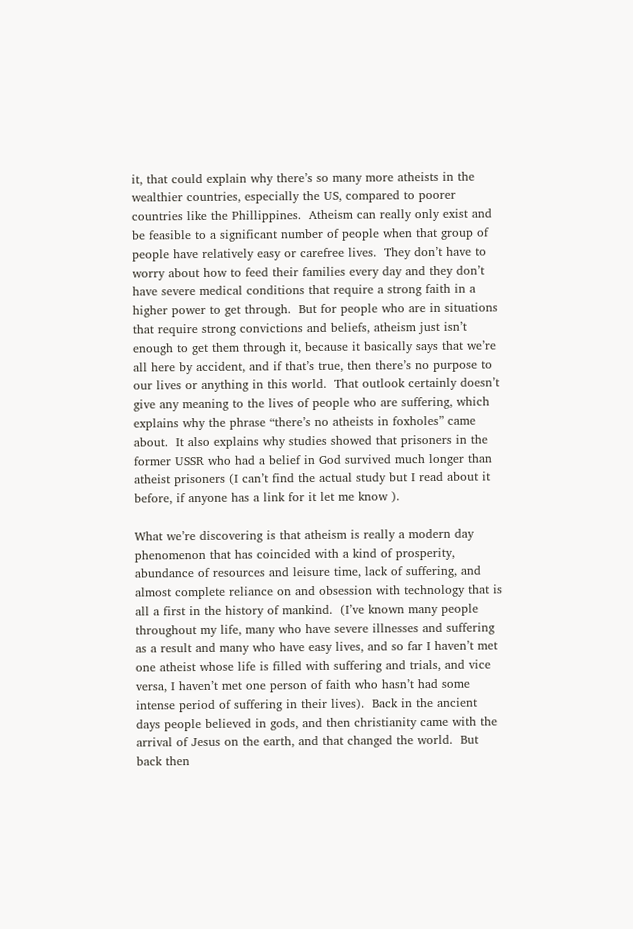it, that could explain why there’s so many more atheists in the wealthier countries, especially the US, compared to poorer countries like the Phillippines.  Atheism can really only exist and be feasible to a significant number of people when that group of people have relatively easy or carefree lives.  They don’t have to worry about how to feed their families every day and they don’t have severe medical conditions that require a strong faith in a higher power to get through.  But for people who are in situations that require strong convictions and beliefs, atheism just isn’t enough to get them through it, because it basically says that we’re all here by accident, and if that’s true, then there’s no purpose to our lives or anything in this world.  That outlook certainly doesn’t give any meaning to the lives of people who are suffering, which explains why the phrase “there’s no atheists in foxholes” came about.  It also explains why studies showed that prisoners in the former USSR who had a belief in God survived much longer than atheist prisoners (I can’t find the actual study but I read about it before, if anyone has a link for it let me know ).

What we’re discovering is that atheism is really a modern day phenomenon that has coincided with a kind of prosperity, abundance of resources and leisure time, lack of suffering, and almost complete reliance on and obsession with technology that is all a first in the history of mankind.  (I’ve known many people throughout my life, many who have severe illnesses and suffering as a result and many who have easy lives, and so far I haven’t met one atheist whose life is filled with suffering and trials, and vice versa, I haven’t met one person of faith who hasn’t had some intense period of suffering in their lives).  Back in the ancient days people believed in gods, and then christianity came with the arrival of Jesus on the earth, and that changed the world.  But back then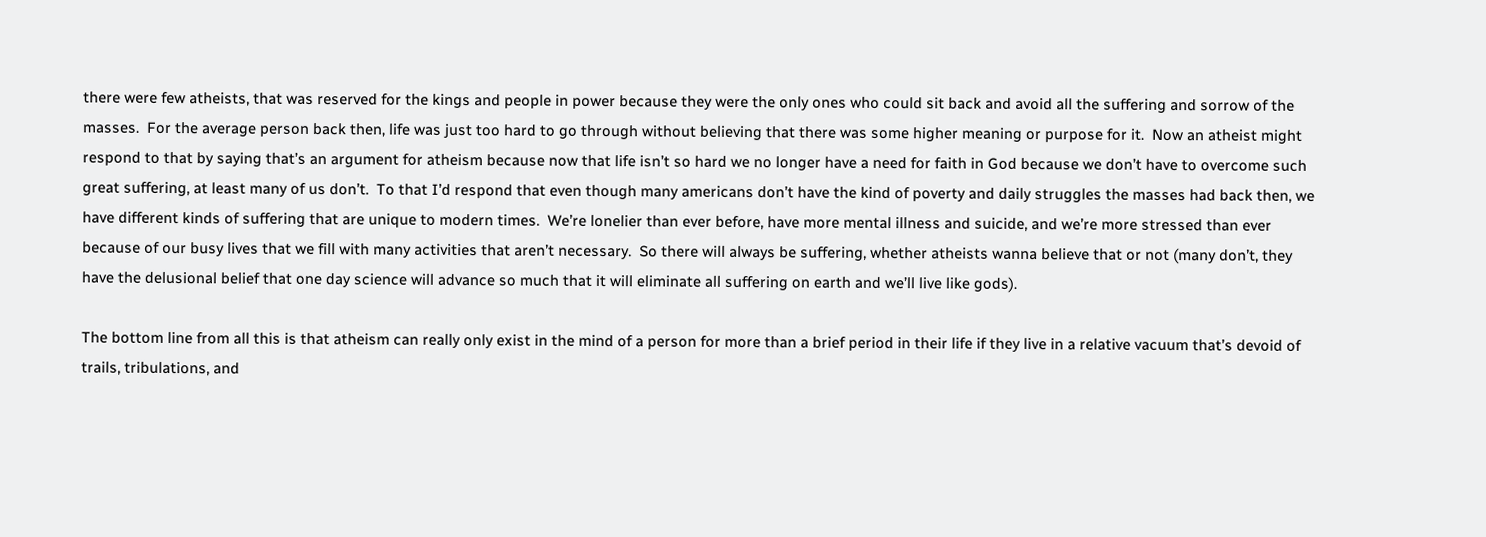there were few atheists, that was reserved for the kings and people in power because they were the only ones who could sit back and avoid all the suffering and sorrow of the masses.  For the average person back then, life was just too hard to go through without believing that there was some higher meaning or purpose for it.  Now an atheist might respond to that by saying that’s an argument for atheism because now that life isn’t so hard we no longer have a need for faith in God because we don’t have to overcome such great suffering, at least many of us don’t.  To that I’d respond that even though many americans don’t have the kind of poverty and daily struggles the masses had back then, we have different kinds of suffering that are unique to modern times.  We’re lonelier than ever before, have more mental illness and suicide, and we’re more stressed than ever because of our busy lives that we fill with many activities that aren’t necessary.  So there will always be suffering, whether atheists wanna believe that or not (many don’t, they have the delusional belief that one day science will advance so much that it will eliminate all suffering on earth and we’ll live like gods).

The bottom line from all this is that atheism can really only exist in the mind of a person for more than a brief period in their life if they live in a relative vacuum that’s devoid of trails, tribulations, and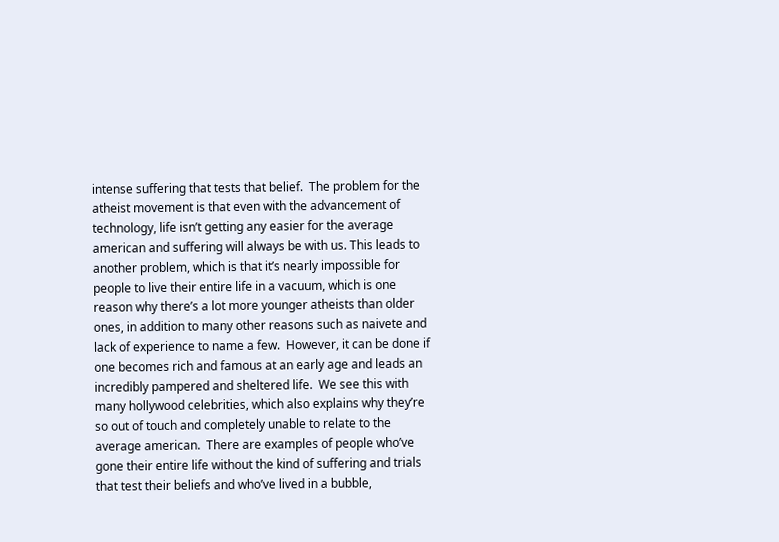intense suffering that tests that belief.  The problem for the atheist movement is that even with the advancement of technology, life isn’t getting any easier for the average american and suffering will always be with us. This leads to another problem, which is that it’s nearly impossible for people to live their entire life in a vacuum, which is one reason why there’s a lot more younger atheists than older ones, in addition to many other reasons such as naivete and lack of experience to name a few.  However, it can be done if one becomes rich and famous at an early age and leads an incredibly pampered and sheltered life.  We see this with many hollywood celebrities, which also explains why they’re so out of touch and completely unable to relate to the average american.  There are examples of people who’ve gone their entire life without the kind of suffering and trials that test their beliefs and who’ve lived in a bubble,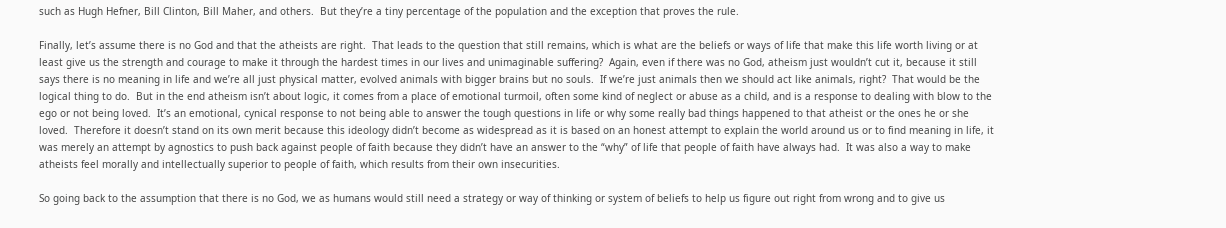such as Hugh Hefner, Bill Clinton, Bill Maher, and others.  But they’re a tiny percentage of the population and the exception that proves the rule.

Finally, let’s assume there is no God and that the atheists are right.  That leads to the question that still remains, which is what are the beliefs or ways of life that make this life worth living or at least give us the strength and courage to make it through the hardest times in our lives and unimaginable suffering?  Again, even if there was no God, atheism just wouldn’t cut it, because it still says there is no meaning in life and we’re all just physical matter, evolved animals with bigger brains but no souls.  If we’re just animals then we should act like animals, right?  That would be the logical thing to do.  But in the end atheism isn’t about logic, it comes from a place of emotional turmoil, often some kind of neglect or abuse as a child, and is a response to dealing with blow to the ego or not being loved.  It’s an emotional, cynical response to not being able to answer the tough questions in life or why some really bad things happened to that atheist or the ones he or she loved.  Therefore it doesn’t stand on its own merit because this ideology didn’t become as widespread as it is based on an honest attempt to explain the world around us or to find meaning in life, it was merely an attempt by agnostics to push back against people of faith because they didn’t have an answer to the “why” of life that people of faith have always had.  It was also a way to make atheists feel morally and intellectually superior to people of faith, which results from their own insecurities.

So going back to the assumption that there is no God, we as humans would still need a strategy or way of thinking or system of beliefs to help us figure out right from wrong and to give us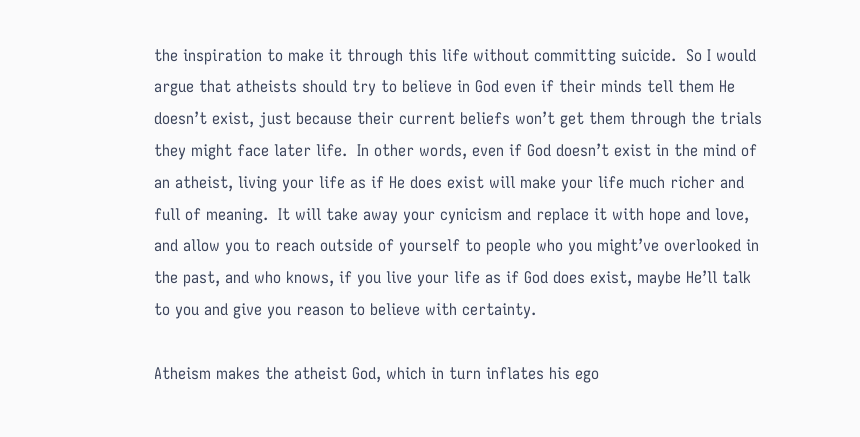the inspiration to make it through this life without committing suicide.  So I would argue that atheists should try to believe in God even if their minds tell them He doesn’t exist, just because their current beliefs won’t get them through the trials they might face later life.  In other words, even if God doesn’t exist in the mind of an atheist, living your life as if He does exist will make your life much richer and full of meaning.  It will take away your cynicism and replace it with hope and love, and allow you to reach outside of yourself to people who you might’ve overlooked in the past, and who knows, if you live your life as if God does exist, maybe He’ll talk to you and give you reason to believe with certainty.

Atheism makes the atheist God, which in turn inflates his ego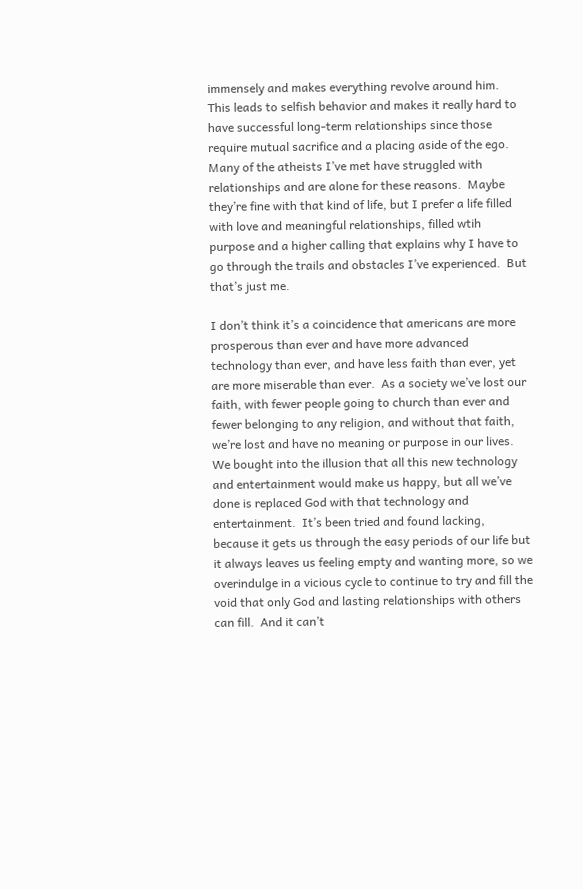immensely and makes everything revolve around him.  This leads to selfish behavior and makes it really hard to have successful long-term relationships since those require mutual sacrifice and a placing aside of the ego. Many of the atheists I’ve met have struggled with relationships and are alone for these reasons.  Maybe they’re fine with that kind of life, but I prefer a life filled with love and meaningful relationships, filled wtih purpose and a higher calling that explains why I have to go through the trails and obstacles I’ve experienced.  But that’s just me.

I don’t think it’s a coincidence that americans are more prosperous than ever and have more advanced technology than ever, and have less faith than ever, yet are more miserable than ever.  As a society we’ve lost our faith, with fewer people going to church than ever and fewer belonging to any religion, and without that faith, we’re lost and have no meaning or purpose in our lives.  We bought into the illusion that all this new technology and entertainment would make us happy, but all we’ve done is replaced God with that technology and entertainment.  It’s been tried and found lacking, because it gets us through the easy periods of our life but it always leaves us feeling empty and wanting more, so we overindulge in a vicious cycle to continue to try and fill the void that only God and lasting relationships with others can fill.  And it can’t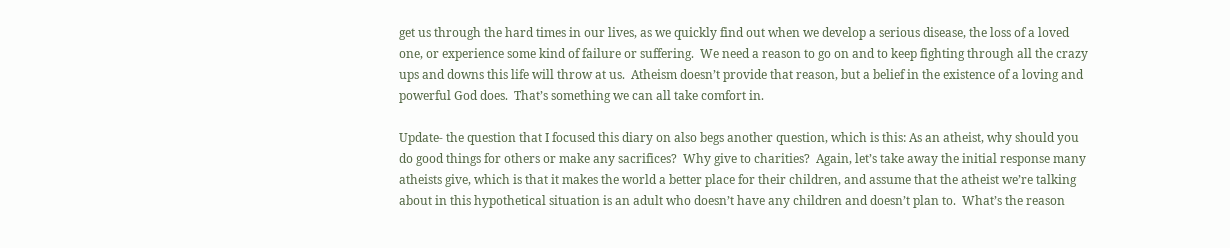get us through the hard times in our lives, as we quickly find out when we develop a serious disease, the loss of a loved one, or experience some kind of failure or suffering.  We need a reason to go on and to keep fighting through all the crazy ups and downs this life will throw at us.  Atheism doesn’t provide that reason, but a belief in the existence of a loving and powerful God does.  That’s something we can all take comfort in.

Update- the question that I focused this diary on also begs another question, which is this: As an atheist, why should you do good things for others or make any sacrifices?  Why give to charities?  Again, let’s take away the initial response many atheists give, which is that it makes the world a better place for their children, and assume that the atheist we’re talking about in this hypothetical situation is an adult who doesn’t have any children and doesn’t plan to.  What’s the reason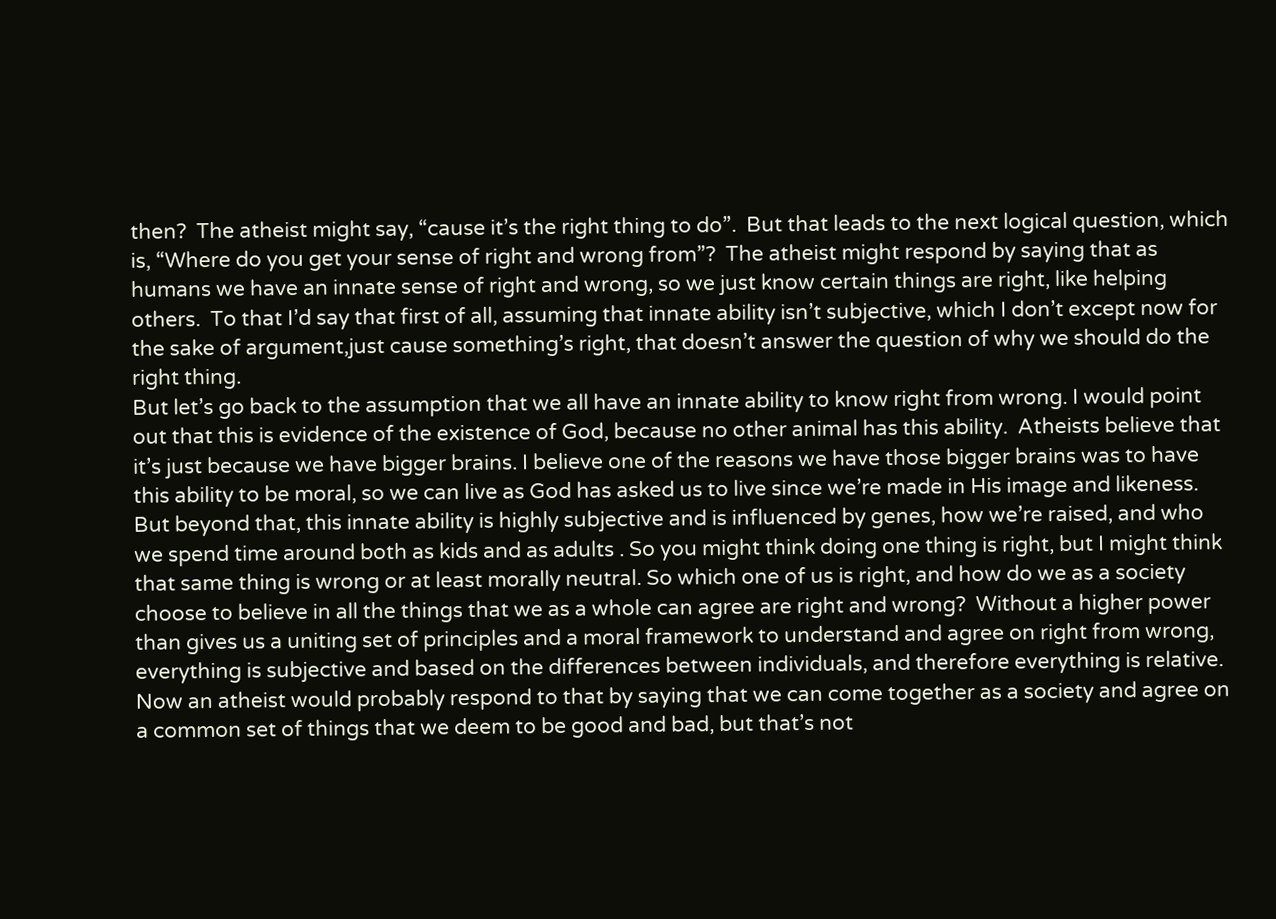then?  The atheist might say, “cause it’s the right thing to do”.  But that leads to the next logical question, which is, “Where do you get your sense of right and wrong from”?  The atheist might respond by saying that as humans we have an innate sense of right and wrong, so we just know certain things are right, like helping others.  To that I’d say that first of all, assuming that innate ability isn’t subjective, which I don’t except now for the sake of argument,just cause something’s right, that doesn’t answer the question of why we should do the right thing.
But let’s go back to the assumption that we all have an innate ability to know right from wrong. I would point out that this is evidence of the existence of God, because no other animal has this ability.  Atheists believe that it’s just because we have bigger brains. I believe one of the reasons we have those bigger brains was to have this ability to be moral, so we can live as God has asked us to live since we’re made in His image and likeness.  But beyond that, this innate ability is highly subjective and is influenced by genes, how we’re raised, and who we spend time around both as kids and as adults . So you might think doing one thing is right, but I might think that same thing is wrong or at least morally neutral. So which one of us is right, and how do we as a society choose to believe in all the things that we as a whole can agree are right and wrong?  Without a higher power than gives us a uniting set of principles and a moral framework to understand and agree on right from wrong, everything is subjective and based on the differences between individuals, and therefore everything is relative.
Now an atheist would probably respond to that by saying that we can come together as a society and agree on a common set of things that we deem to be good and bad, but that’s not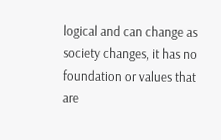logical and can change as society changes, it has no foundation or values that are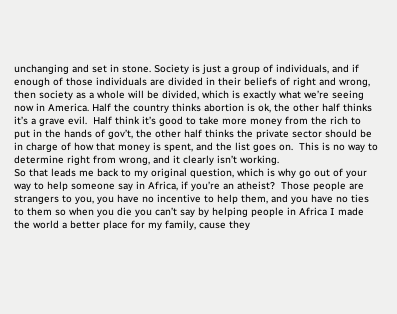unchanging and set in stone. Society is just a group of individuals, and if enough of those individuals are divided in their beliefs of right and wrong, then society as a whole will be divided, which is exactly what we’re seeing now in America. Half the country thinks abortion is ok, the other half thinks it’s a grave evil.  Half think it’s good to take more money from the rich to put in the hands of gov’t, the other half thinks the private sector should be in charge of how that money is spent, and the list goes on.  This is no way to determine right from wrong, and it clearly isn’t working.
So that leads me back to my original question, which is why go out of your way to help someone say in Africa, if you’re an atheist?  Those people are strangers to you, you have no incentive to help them, and you have no ties to them so when you die you can’t say by helping people in Africa I made the world a better place for my family, cause they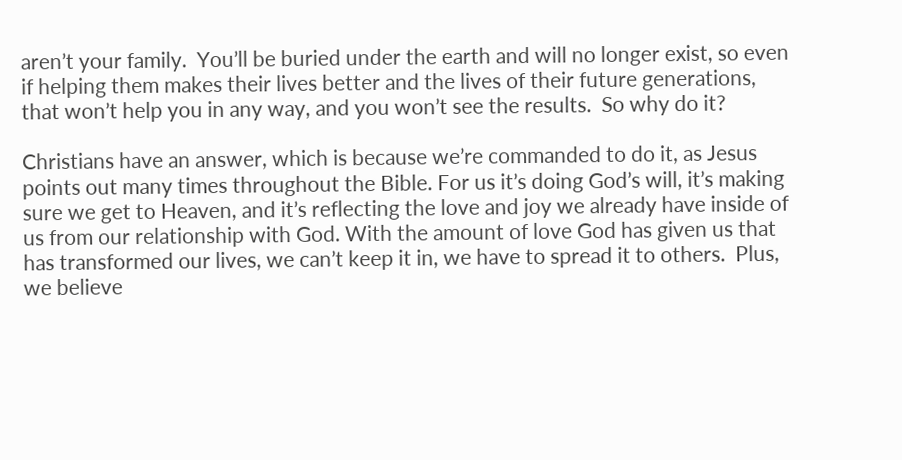aren’t your family.  You’ll be buried under the earth and will no longer exist, so even if helping them makes their lives better and the lives of their future generations, that won’t help you in any way, and you won’t see the results.  So why do it?

Christians have an answer, which is because we’re commanded to do it, as Jesus points out many times throughout the Bible. For us it’s doing God’s will, it’s making sure we get to Heaven, and it’s reflecting the love and joy we already have inside of us from our relationship with God. With the amount of love God has given us that has transformed our lives, we can’t keep it in, we have to spread it to others.  Plus, we believe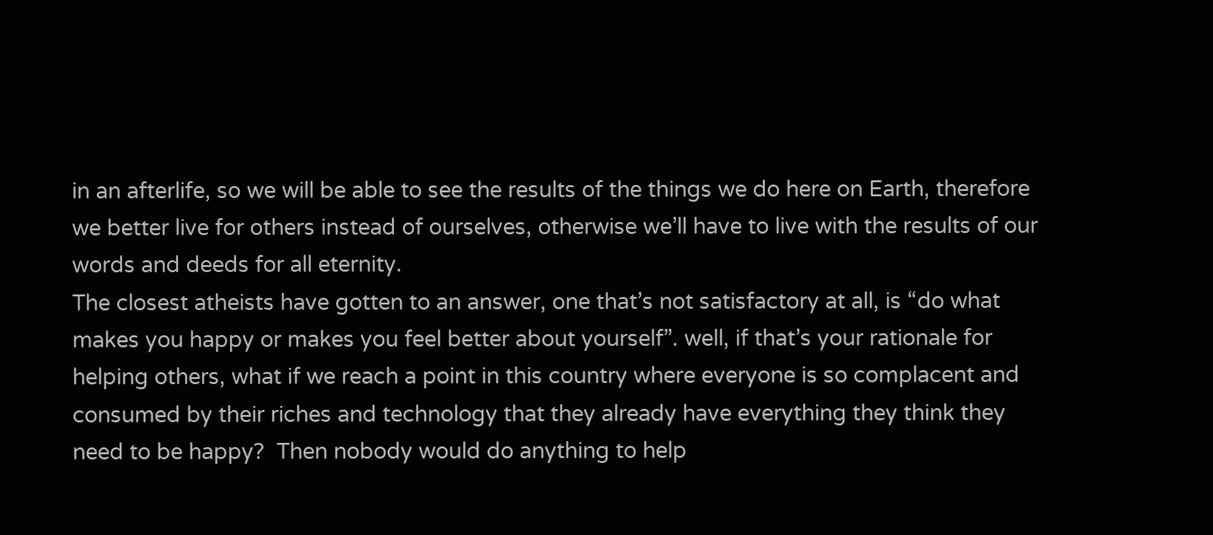in an afterlife, so we will be able to see the results of the things we do here on Earth, therefore we better live for others instead of ourselves, otherwise we’ll have to live with the results of our words and deeds for all eternity.
The closest atheists have gotten to an answer, one that’s not satisfactory at all, is “do what makes you happy or makes you feel better about yourself”. well, if that’s your rationale for helping others, what if we reach a point in this country where everyone is so complacent and consumed by their riches and technology that they already have everything they think they need to be happy?  Then nobody would do anything to help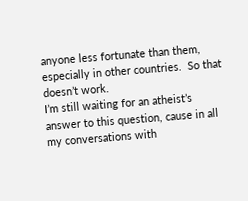anyone less fortunate than them, especially in other countries.  So that doesn’t work.
I’m still waiting for an atheist’s answer to this question, cause in all my conversations with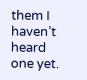them I haven’t heard one yet.